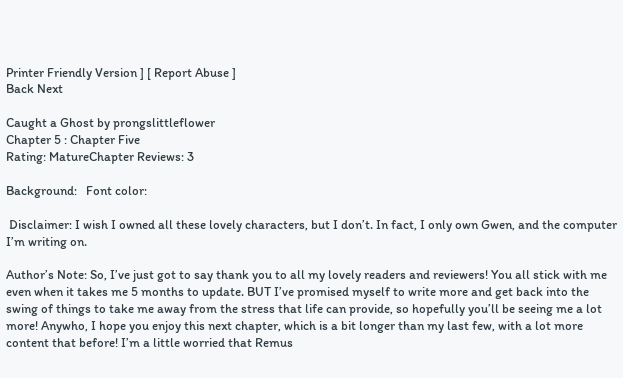Printer Friendly Version ] [ Report Abuse ]
Back Next

Caught a Ghost by prongslittleflower
Chapter 5 : Chapter Five
Rating: MatureChapter Reviews: 3

Background:   Font color:

 Disclaimer: I wish I owned all these lovely characters, but I don’t. In fact, I only own Gwen, and the computer I’m writing on.

Author’s Note: So, I’ve just got to say thank you to all my lovely readers and reviewers! You all stick with me even when it takes me 5 months to update. BUT I’ve promised myself to write more and get back into the swing of things to take me away from the stress that life can provide, so hopefully you’ll be seeing me a lot more! Anywho, I hope you enjoy this next chapter, which is a bit longer than my last few, with a lot more content that before! I’m a little worried that Remus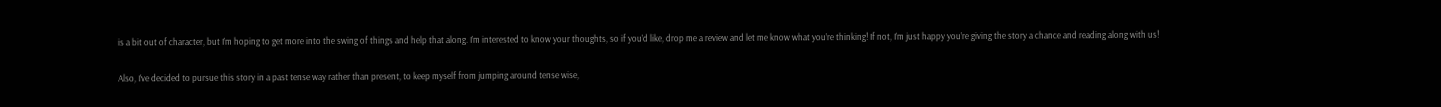is a bit out of character, but I’m hoping to get more into the swing of things and help that along. I’m interested to know your thoughts, so if you’d like, drop me a review and let me know what you’re thinking! If not, I’m just happy you’re giving the story a chance and reading along with us!

Also, I’ve decided to pursue this story in a past tense way rather than present, to keep myself from jumping around tense wise,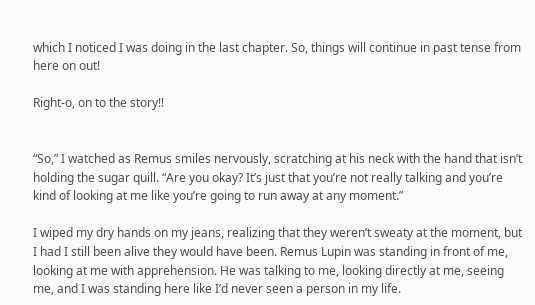which I noticed I was doing in the last chapter. So, things will continue in past tense from here on out!

Right-o, on to the story!!


“So,” I watched as Remus smiles nervously, scratching at his neck with the hand that isn’t holding the sugar quill. “Are you okay? It’s just that you’re not really talking and you’re kind of looking at me like you’re going to run away at any moment.”

I wiped my dry hands on my jeans, realizing that they weren’t sweaty at the moment, but I had I still been alive they would have been. Remus Lupin was standing in front of me, looking at me with apprehension. He was talking to me, looking directly at me, seeing me, and I was standing here like I’d never seen a person in my life.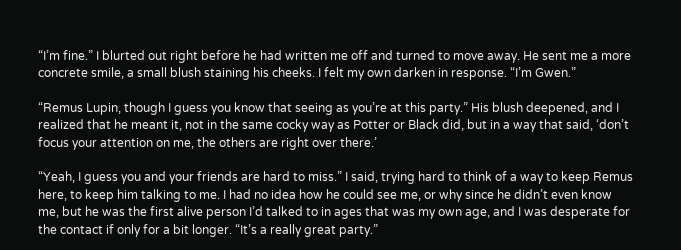“I’m fine.” I blurted out right before he had written me off and turned to move away. He sent me a more concrete smile, a small blush staining his cheeks. I felt my own darken in response. “I’m Gwen.”

“Remus Lupin, though I guess you know that seeing as you’re at this party.” His blush deepened, and I realized that he meant it, not in the same cocky way as Potter or Black did, but in a way that said, ‘don’t focus your attention on me, the others are right over there.’

“Yeah, I guess you and your friends are hard to miss.” I said, trying hard to think of a way to keep Remus here, to keep him talking to me. I had no idea how he could see me, or why since he didn’t even know me, but he was the first alive person I’d talked to in ages that was my own age, and I was desperate for the contact if only for a bit longer. “It’s a really great party.”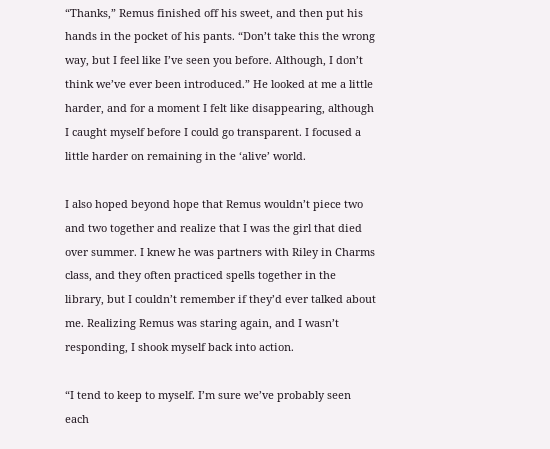“Thanks,” Remus finished off his sweet, and then put his hands in the pocket of his pants. “Don’t take this the wrong way, but I feel like I’ve seen you before. Although, I don’t think we’ve ever been introduced.” He looked at me a little harder, and for a moment I felt like disappearing, although I caught myself before I could go transparent. I focused a little harder on remaining in the ‘alive’ world.

I also hoped beyond hope that Remus wouldn’t piece two and two together and realize that I was the girl that died over summer. I knew he was partners with Riley in Charms class, and they often practiced spells together in the library, but I couldn’t remember if they’d ever talked about me. Realizing Remus was staring again, and I wasn’t responding, I shook myself back into action.

“I tend to keep to myself. I’m sure we’ve probably seen each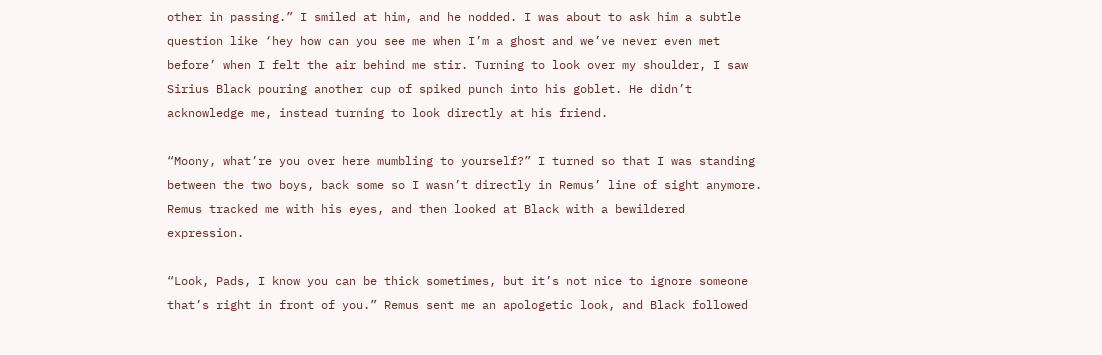other in passing.” I smiled at him, and he nodded. I was about to ask him a subtle question like ‘hey how can you see me when I’m a ghost and we’ve never even met before’ when I felt the air behind me stir. Turning to look over my shoulder, I saw Sirius Black pouring another cup of spiked punch into his goblet. He didn’t acknowledge me, instead turning to look directly at his friend.

“Moony, what’re you over here mumbling to yourself?” I turned so that I was standing between the two boys, back some so I wasn’t directly in Remus’ line of sight anymore. Remus tracked me with his eyes, and then looked at Black with a bewildered expression.

“Look, Pads, I know you can be thick sometimes, but it’s not nice to ignore someone that’s right in front of you.” Remus sent me an apologetic look, and Black followed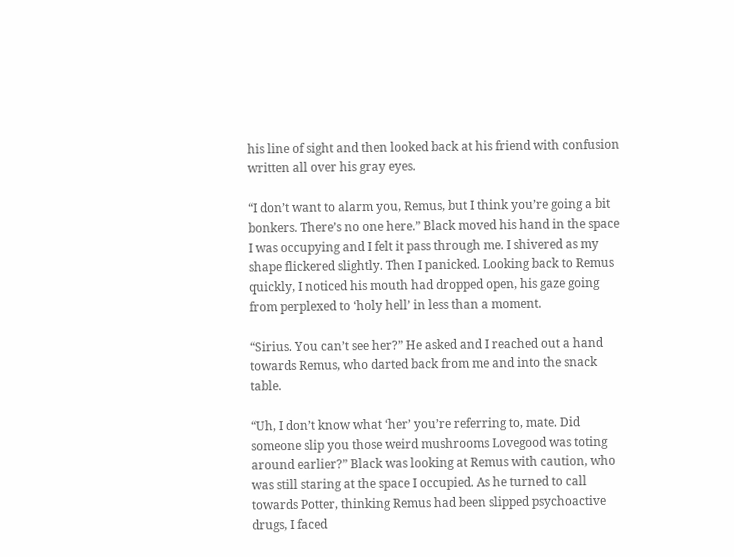his line of sight and then looked back at his friend with confusion written all over his gray eyes.

“I don’t want to alarm you, Remus, but I think you’re going a bit bonkers. There’s no one here.” Black moved his hand in the space I was occupying and I felt it pass through me. I shivered as my shape flickered slightly. Then I panicked. Looking back to Remus quickly, I noticed his mouth had dropped open, his gaze going from perplexed to ‘holy hell’ in less than a moment.

“Sirius. You can’t see her?” He asked and I reached out a hand towards Remus, who darted back from me and into the snack table.

“Uh, I don’t know what ‘her’ you’re referring to, mate. Did someone slip you those weird mushrooms Lovegood was toting around earlier?” Black was looking at Remus with caution, who was still staring at the space I occupied. As he turned to call towards Potter, thinking Remus had been slipped psychoactive drugs, I faced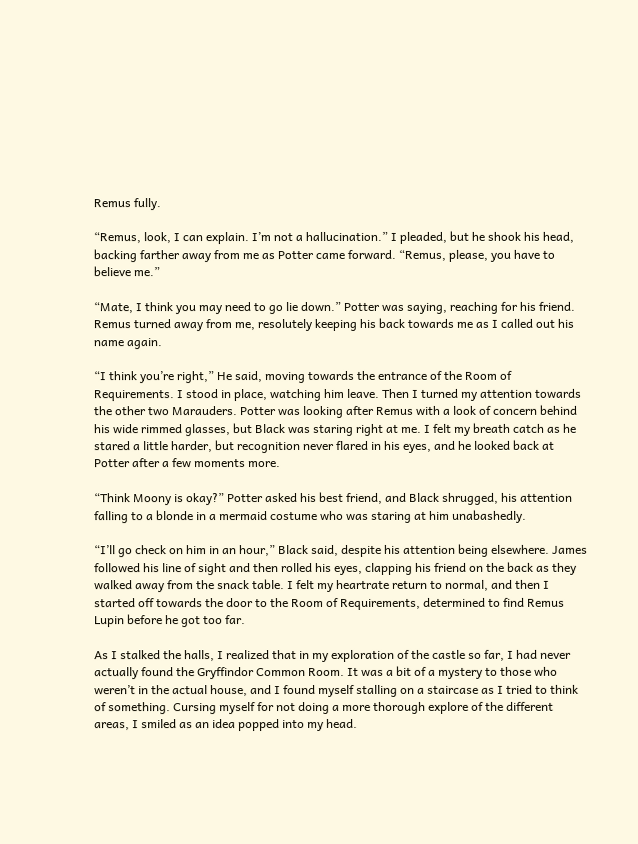Remus fully.

“Remus, look, I can explain. I’m not a hallucination.” I pleaded, but he shook his head, backing farther away from me as Potter came forward. “Remus, please, you have to believe me.”

“Mate, I think you may need to go lie down.” Potter was saying, reaching for his friend. Remus turned away from me, resolutely keeping his back towards me as I called out his name again.

“I think you’re right,” He said, moving towards the entrance of the Room of Requirements. I stood in place, watching him leave. Then I turned my attention towards the other two Marauders. Potter was looking after Remus with a look of concern behind his wide rimmed glasses, but Black was staring right at me. I felt my breath catch as he stared a little harder, but recognition never flared in his eyes, and he looked back at Potter after a few moments more.

“Think Moony is okay?” Potter asked his best friend, and Black shrugged, his attention falling to a blonde in a mermaid costume who was staring at him unabashedly.

“I’ll go check on him in an hour,” Black said, despite his attention being elsewhere. James followed his line of sight and then rolled his eyes, clapping his friend on the back as they walked away from the snack table. I felt my heartrate return to normal, and then I started off towards the door to the Room of Requirements, determined to find Remus Lupin before he got too far.

As I stalked the halls, I realized that in my exploration of the castle so far, I had never actually found the Gryffindor Common Room. It was a bit of a mystery to those who weren’t in the actual house, and I found myself stalling on a staircase as I tried to think of something. Cursing myself for not doing a more thorough explore of the different areas, I smiled as an idea popped into my head.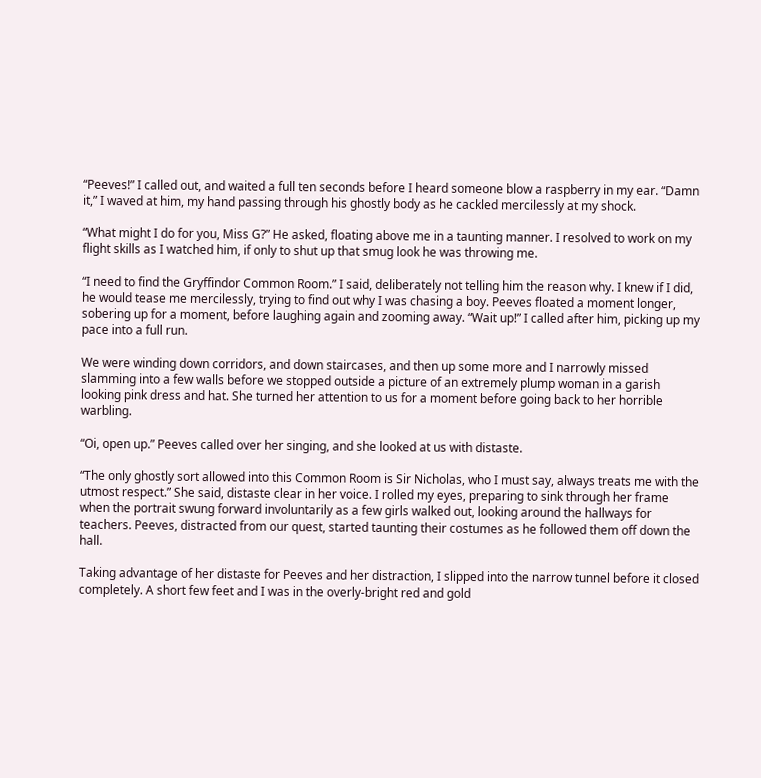“Peeves!” I called out, and waited a full ten seconds before I heard someone blow a raspberry in my ear. “Damn it,” I waved at him, my hand passing through his ghostly body as he cackled mercilessly at my shock.

“What might I do for you, Miss G?” He asked, floating above me in a taunting manner. I resolved to work on my flight skills as I watched him, if only to shut up that smug look he was throwing me.

“I need to find the Gryffindor Common Room.” I said, deliberately not telling him the reason why. I knew if I did, he would tease me mercilessly, trying to find out why I was chasing a boy. Peeves floated a moment longer, sobering up for a moment, before laughing again and zooming away. “Wait up!” I called after him, picking up my pace into a full run.

We were winding down corridors, and down staircases, and then up some more and I narrowly missed slamming into a few walls before we stopped outside a picture of an extremely plump woman in a garish looking pink dress and hat. She turned her attention to us for a moment before going back to her horrible warbling.

“Oi, open up.” Peeves called over her singing, and she looked at us with distaste.

“The only ghostly sort allowed into this Common Room is Sir Nicholas, who I must say, always treats me with the utmost respect.” She said, distaste clear in her voice. I rolled my eyes, preparing to sink through her frame when the portrait swung forward involuntarily as a few girls walked out, looking around the hallways for teachers. Peeves, distracted from our quest, started taunting their costumes as he followed them off down the hall.

Taking advantage of her distaste for Peeves and her distraction, I slipped into the narrow tunnel before it closed completely. A short few feet and I was in the overly-bright red and gold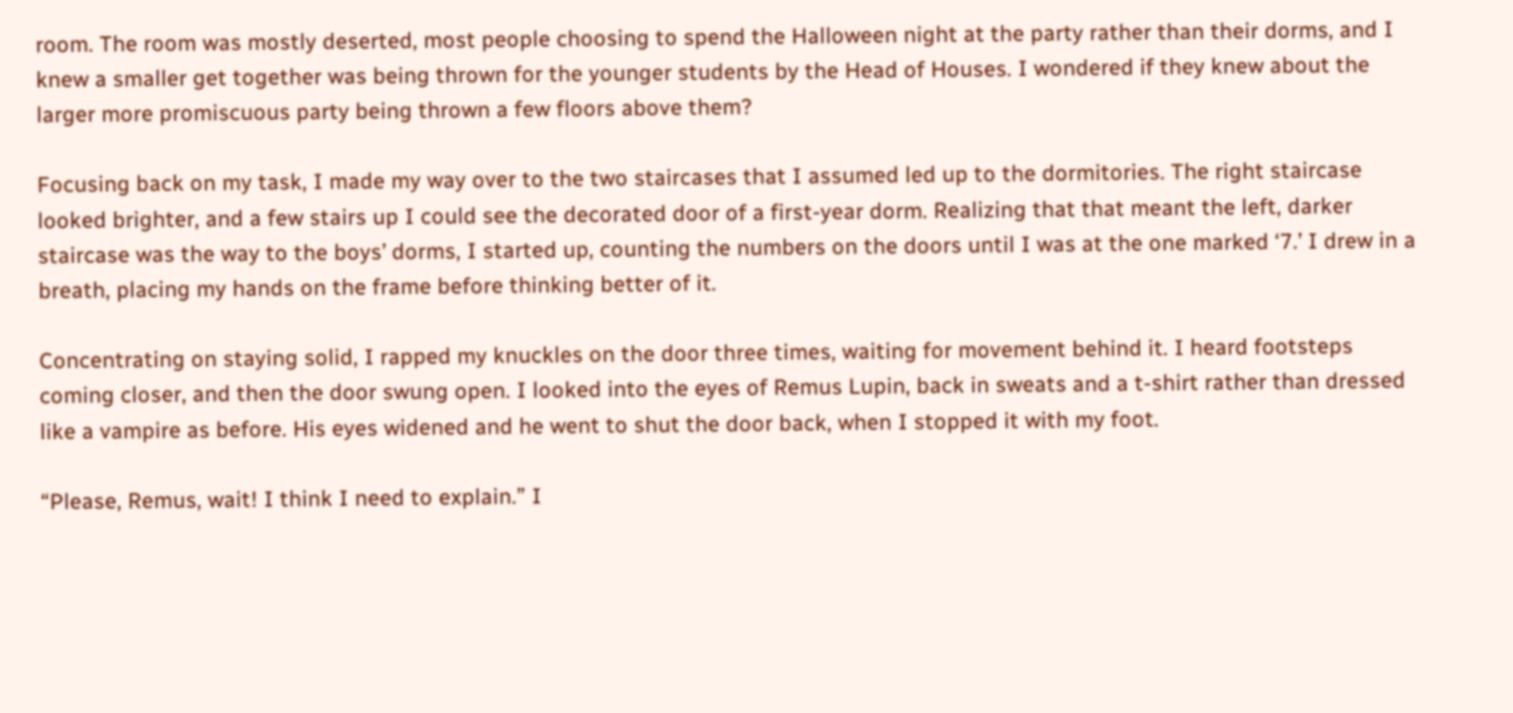room. The room was mostly deserted, most people choosing to spend the Halloween night at the party rather than their dorms, and I knew a smaller get together was being thrown for the younger students by the Head of Houses. I wondered if they knew about the larger more promiscuous party being thrown a few floors above them?

Focusing back on my task, I made my way over to the two staircases that I assumed led up to the dormitories. The right staircase looked brighter, and a few stairs up I could see the decorated door of a first-year dorm. Realizing that that meant the left, darker staircase was the way to the boys’ dorms, I started up, counting the numbers on the doors until I was at the one marked ‘7.’ I drew in a breath, placing my hands on the frame before thinking better of it.

Concentrating on staying solid, I rapped my knuckles on the door three times, waiting for movement behind it. I heard footsteps coming closer, and then the door swung open. I looked into the eyes of Remus Lupin, back in sweats and a t-shirt rather than dressed like a vampire as before. His eyes widened and he went to shut the door back, when I stopped it with my foot.

“Please, Remus, wait! I think I need to explain.” I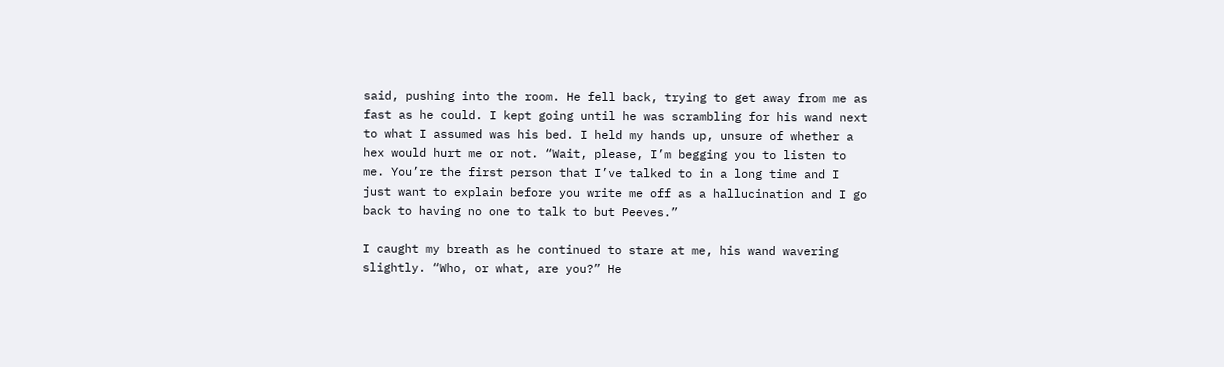said, pushing into the room. He fell back, trying to get away from me as fast as he could. I kept going until he was scrambling for his wand next to what I assumed was his bed. I held my hands up, unsure of whether a hex would hurt me or not. “Wait, please, I’m begging you to listen to me. You’re the first person that I’ve talked to in a long time and I just want to explain before you write me off as a hallucination and I go back to having no one to talk to but Peeves.”

I caught my breath as he continued to stare at me, his wand wavering slightly. “Who, or what, are you?” He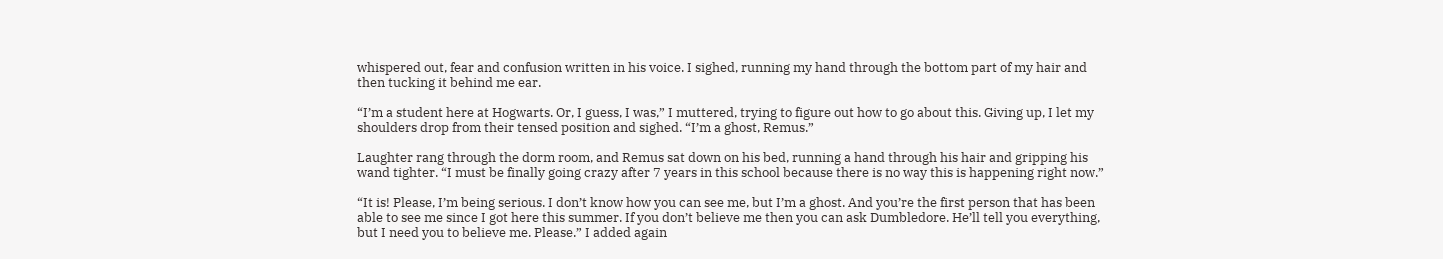whispered out, fear and confusion written in his voice. I sighed, running my hand through the bottom part of my hair and then tucking it behind me ear.

“I’m a student here at Hogwarts. Or, I guess, I was,” I muttered, trying to figure out how to go about this. Giving up, I let my shoulders drop from their tensed position and sighed. “I’m a ghost, Remus.”

Laughter rang through the dorm room, and Remus sat down on his bed, running a hand through his hair and gripping his wand tighter. “I must be finally going crazy after 7 years in this school because there is no way this is happening right now.”

“It is! Please, I’m being serious. I don’t know how you can see me, but I’m a ghost. And you’re the first person that has been able to see me since I got here this summer. If you don’t believe me then you can ask Dumbledore. He’ll tell you everything, but I need you to believe me. Please.” I added again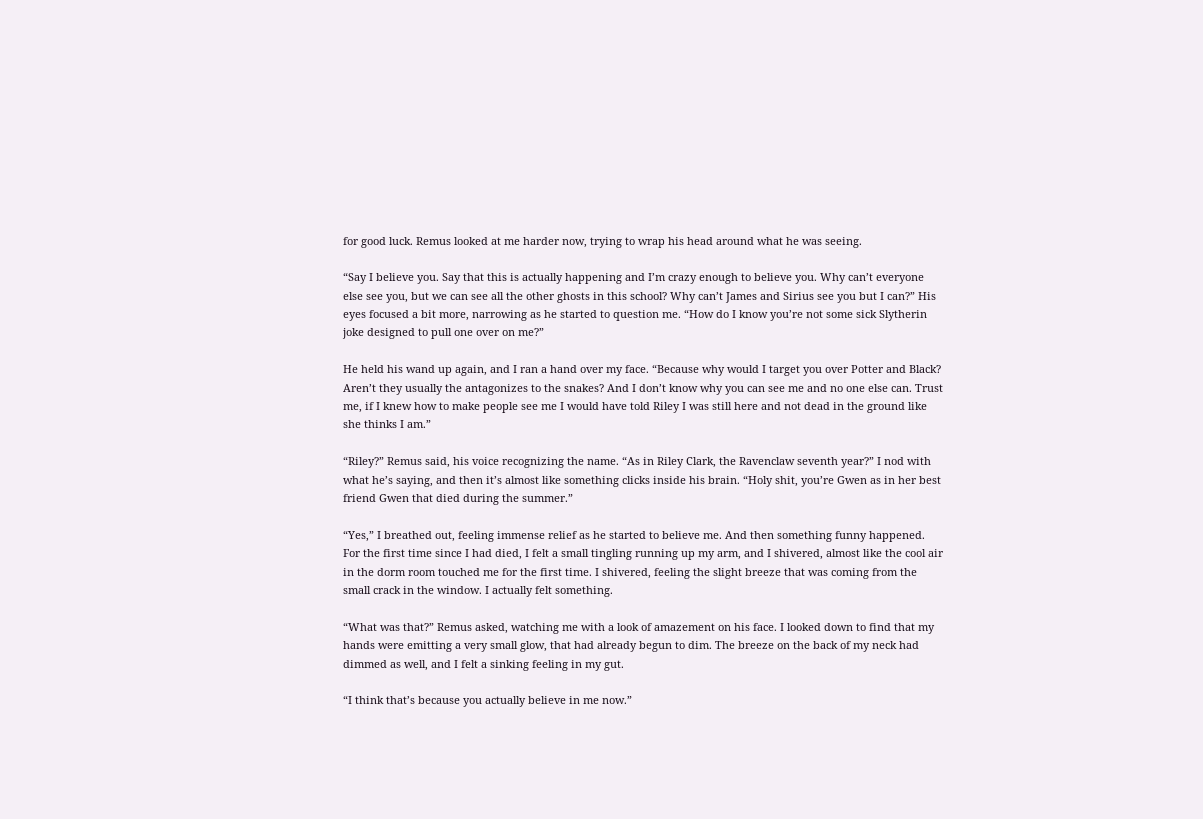for good luck. Remus looked at me harder now, trying to wrap his head around what he was seeing.

“Say I believe you. Say that this is actually happening and I’m crazy enough to believe you. Why can’t everyone else see you, but we can see all the other ghosts in this school? Why can’t James and Sirius see you but I can?” His eyes focused a bit more, narrowing as he started to question me. “How do I know you’re not some sick Slytherin joke designed to pull one over on me?”

He held his wand up again, and I ran a hand over my face. “Because why would I target you over Potter and Black? Aren’t they usually the antagonizes to the snakes? And I don’t know why you can see me and no one else can. Trust me, if I knew how to make people see me I would have told Riley I was still here and not dead in the ground like she thinks I am.”

“Riley?” Remus said, his voice recognizing the name. “As in Riley Clark, the Ravenclaw seventh year?” I nod with what he’s saying, and then it’s almost like something clicks inside his brain. “Holy shit, you’re Gwen as in her best friend Gwen that died during the summer.”

“Yes,” I breathed out, feeling immense relief as he started to believe me. And then something funny happened. For the first time since I had died, I felt a small tingling running up my arm, and I shivered, almost like the cool air in the dorm room touched me for the first time. I shivered, feeling the slight breeze that was coming from the small crack in the window. I actually felt something.

“What was that?” Remus asked, watching me with a look of amazement on his face. I looked down to find that my hands were emitting a very small glow, that had already begun to dim. The breeze on the back of my neck had dimmed as well, and I felt a sinking feeling in my gut.

“I think that’s because you actually believe in me now.”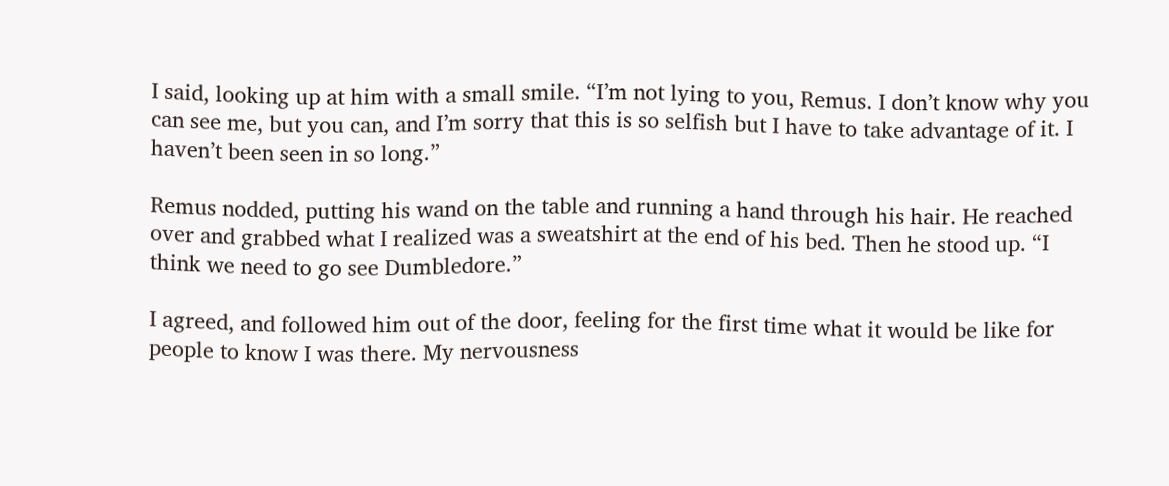I said, looking up at him with a small smile. “I’m not lying to you, Remus. I don’t know why you can see me, but you can, and I’m sorry that this is so selfish but I have to take advantage of it. I haven’t been seen in so long.”

Remus nodded, putting his wand on the table and running a hand through his hair. He reached over and grabbed what I realized was a sweatshirt at the end of his bed. Then he stood up. “I think we need to go see Dumbledore.”

I agreed, and followed him out of the door, feeling for the first time what it would be like for people to know I was there. My nervousness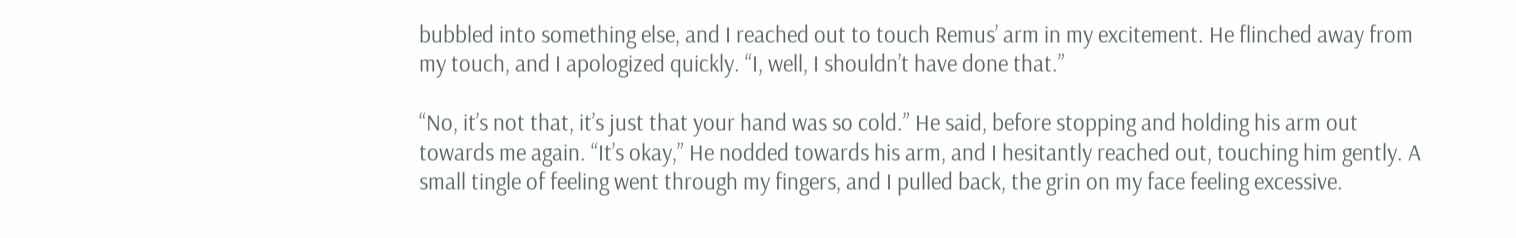bubbled into something else, and I reached out to touch Remus’ arm in my excitement. He flinched away from my touch, and I apologized quickly. “I, well, I shouldn’t have done that.”

“No, it’s not that, it’s just that your hand was so cold.” He said, before stopping and holding his arm out towards me again. “It’s okay,” He nodded towards his arm, and I hesitantly reached out, touching him gently. A small tingle of feeling went through my fingers, and I pulled back, the grin on my face feeling excessive.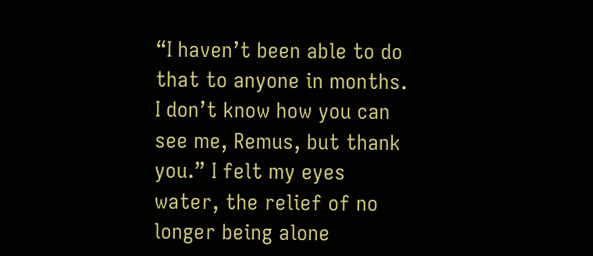“I haven’t been able to do that to anyone in months. I don’t know how you can see me, Remus, but thank you.” I felt my eyes water, the relief of no longer being alone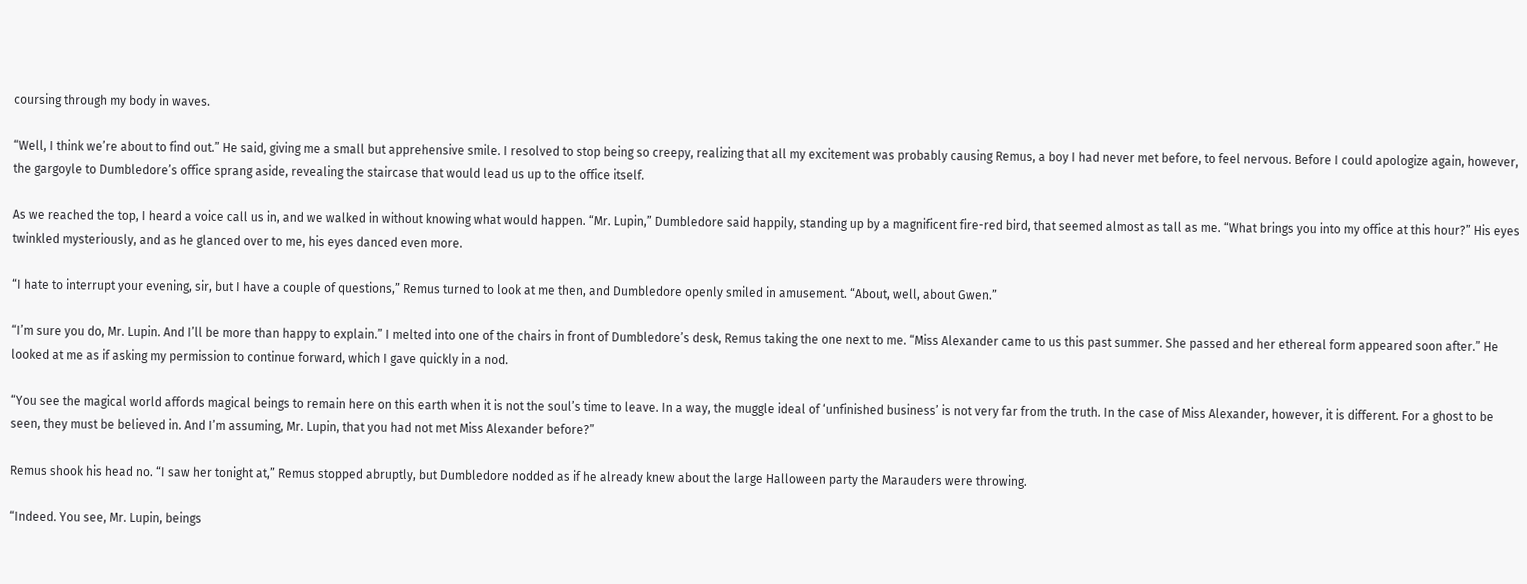coursing through my body in waves.

“Well, I think we’re about to find out.” He said, giving me a small but apprehensive smile. I resolved to stop being so creepy, realizing that all my excitement was probably causing Remus, a boy I had never met before, to feel nervous. Before I could apologize again, however, the gargoyle to Dumbledore’s office sprang aside, revealing the staircase that would lead us up to the office itself.

As we reached the top, I heard a voice call us in, and we walked in without knowing what would happen. “Mr. Lupin,” Dumbledore said happily, standing up by a magnificent fire-red bird, that seemed almost as tall as me. “What brings you into my office at this hour?” His eyes twinkled mysteriously, and as he glanced over to me, his eyes danced even more.

“I hate to interrupt your evening, sir, but I have a couple of questions,” Remus turned to look at me then, and Dumbledore openly smiled in amusement. “About, well, about Gwen.”

“I’m sure you do, Mr. Lupin. And I’ll be more than happy to explain.” I melted into one of the chairs in front of Dumbledore’s desk, Remus taking the one next to me. “Miss Alexander came to us this past summer. She passed and her ethereal form appeared soon after.” He looked at me as if asking my permission to continue forward, which I gave quickly in a nod.

“You see the magical world affords magical beings to remain here on this earth when it is not the soul’s time to leave. In a way, the muggle ideal of ‘unfinished business’ is not very far from the truth. In the case of Miss Alexander, however, it is different. For a ghost to be seen, they must be believed in. And I’m assuming, Mr. Lupin, that you had not met Miss Alexander before?”

Remus shook his head no. “I saw her tonight at,” Remus stopped abruptly, but Dumbledore nodded as if he already knew about the large Halloween party the Marauders were throwing.

“Indeed. You see, Mr. Lupin, beings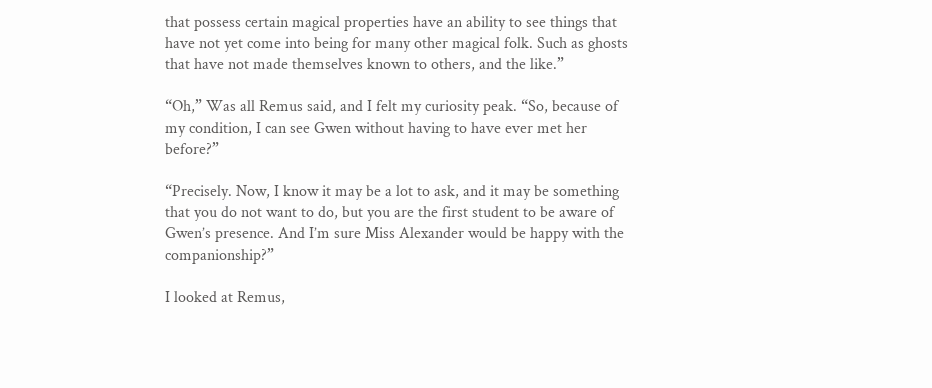that possess certain magical properties have an ability to see things that have not yet come into being for many other magical folk. Such as ghosts that have not made themselves known to others, and the like.”

“Oh,” Was all Remus said, and I felt my curiosity peak. “So, because of my condition, I can see Gwen without having to have ever met her before?”

“Precisely. Now, I know it may be a lot to ask, and it may be something that you do not want to do, but you are the first student to be aware of Gwen’s presence. And I’m sure Miss Alexander would be happy with the companionship?”

I looked at Remus,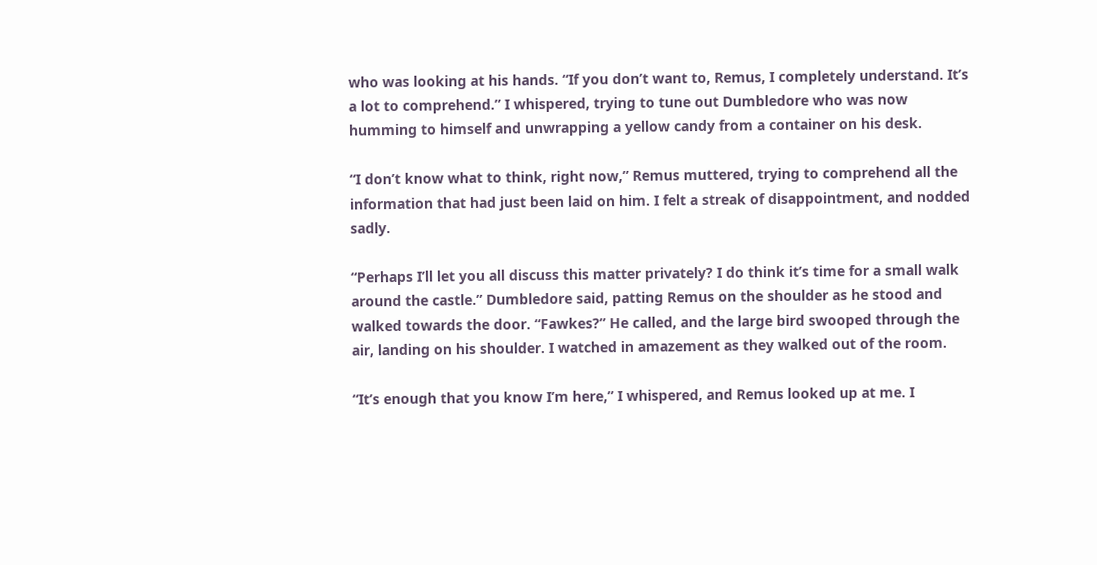who was looking at his hands. “If you don’t want to, Remus, I completely understand. It’s a lot to comprehend.” I whispered, trying to tune out Dumbledore who was now humming to himself and unwrapping a yellow candy from a container on his desk.

“I don’t know what to think, right now,” Remus muttered, trying to comprehend all the information that had just been laid on him. I felt a streak of disappointment, and nodded sadly.

“Perhaps I’ll let you all discuss this matter privately? I do think it’s time for a small walk around the castle.” Dumbledore said, patting Remus on the shoulder as he stood and walked towards the door. “Fawkes?” He called, and the large bird swooped through the air, landing on his shoulder. I watched in amazement as they walked out of the room.

“It’s enough that you know I’m here,” I whispered, and Remus looked up at me. I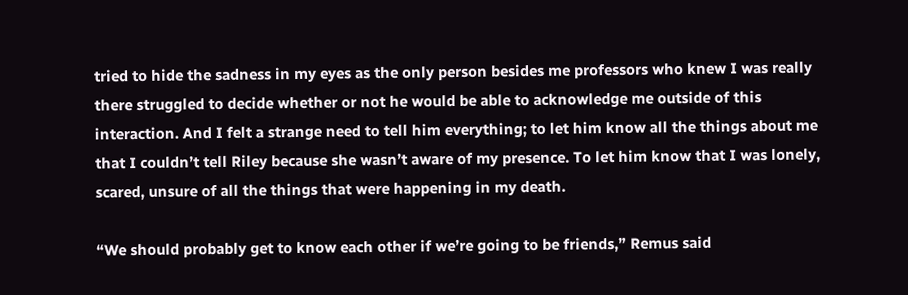tried to hide the sadness in my eyes as the only person besides me professors who knew I was really there struggled to decide whether or not he would be able to acknowledge me outside of this interaction. And I felt a strange need to tell him everything; to let him know all the things about me that I couldn’t tell Riley because she wasn’t aware of my presence. To let him know that I was lonely, scared, unsure of all the things that were happening in my death.

“We should probably get to know each other if we’re going to be friends,” Remus said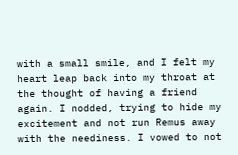with a small smile, and I felt my heart leap back into my throat at the thought of having a friend again. I nodded, trying to hide my excitement and not run Remus away with the neediness. I vowed to not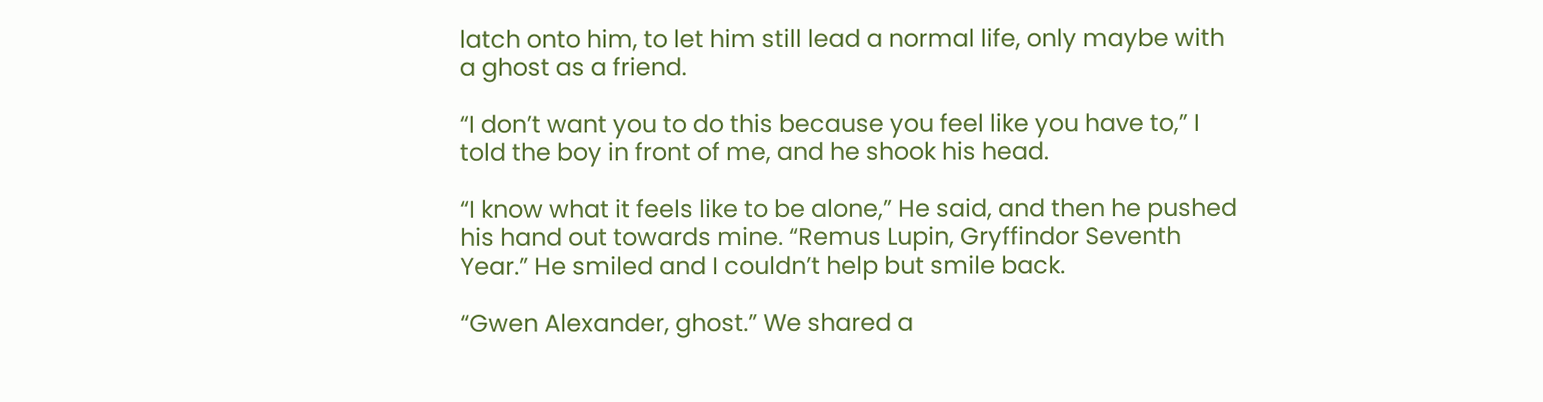latch onto him, to let him still lead a normal life, only maybe with a ghost as a friend.

“I don’t want you to do this because you feel like you have to,” I told the boy in front of me, and he shook his head.

“I know what it feels like to be alone,” He said, and then he pushed his hand out towards mine. “Remus Lupin, Gryffindor Seventh Year.” He smiled and I couldn’t help but smile back.

“Gwen Alexander, ghost.” We shared a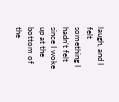laugh, and I felt something I hadn’t felt since I woke up at the bottom of the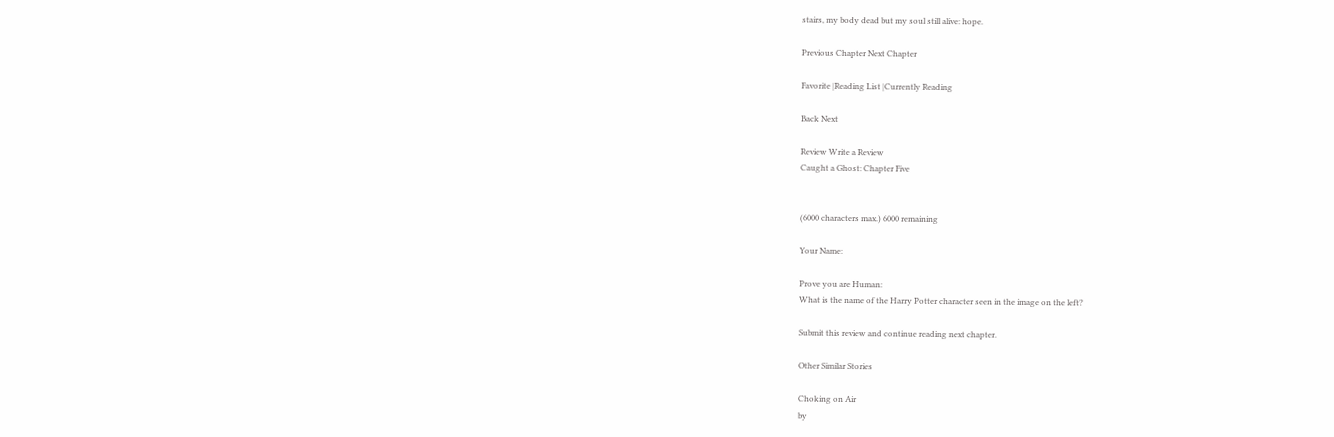stairs, my body dead but my soul still alive: hope.

Previous Chapter Next Chapter

Favorite |Reading List |Currently Reading

Back Next

Review Write a Review
Caught a Ghost: Chapter Five


(6000 characters max.) 6000 remaining

Your Name:

Prove you are Human:
What is the name of the Harry Potter character seen in the image on the left?

Submit this review and continue reading next chapter.

Other Similar Stories

Choking on Air
by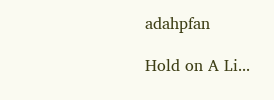adahpfan

Hold on A Li...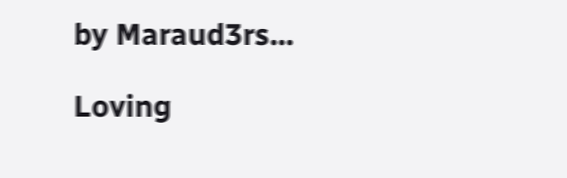by Maraud3rs...

Loving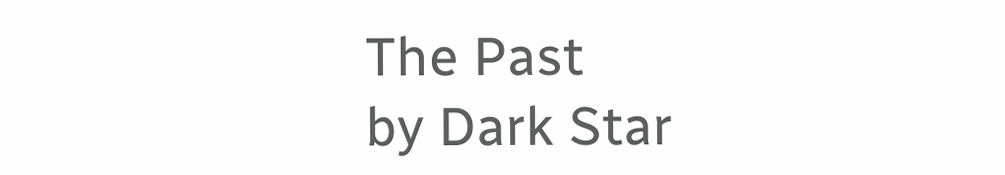The Past
by Dark Star